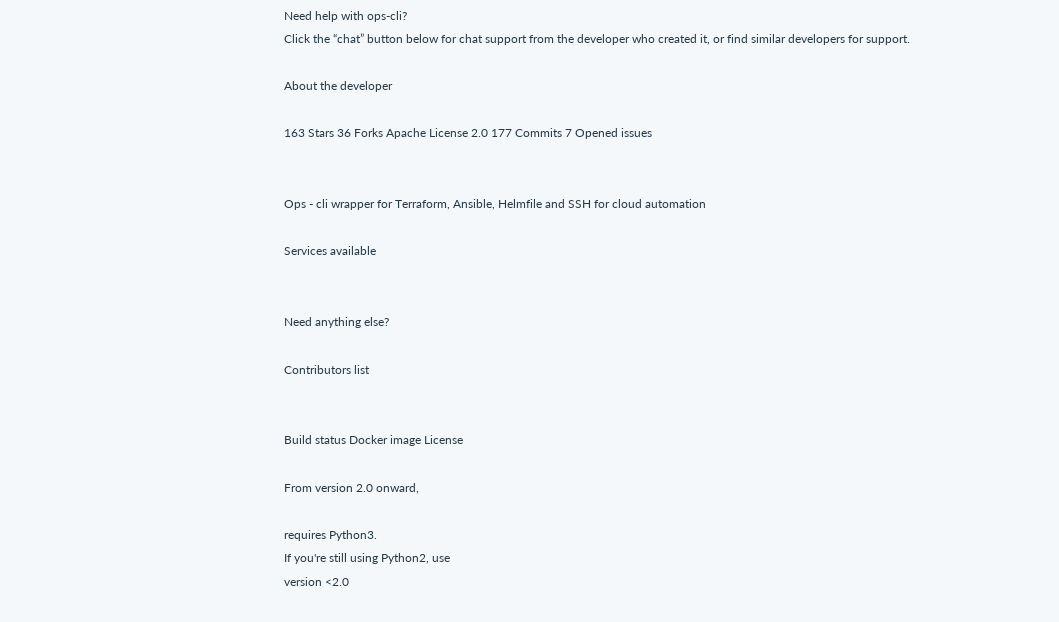Need help with ops-cli?
Click the “chat” button below for chat support from the developer who created it, or find similar developers for support.

About the developer

163 Stars 36 Forks Apache License 2.0 177 Commits 7 Opened issues


Ops - cli wrapper for Terraform, Ansible, Helmfile and SSH for cloud automation

Services available


Need anything else?

Contributors list


Build status Docker image License

From version 2.0 onward,

requires Python3.
If you're still using Python2, use
version <2.0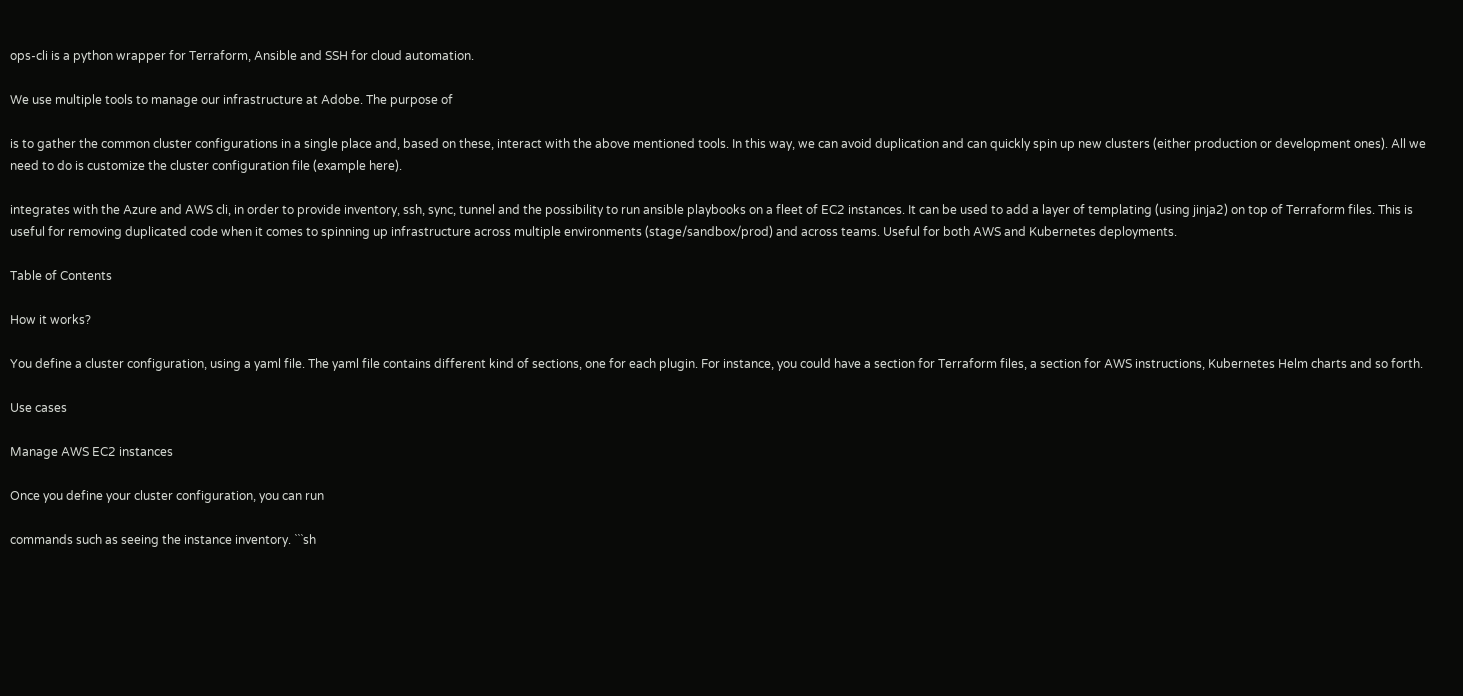ops-cli is a python wrapper for Terraform, Ansible and SSH for cloud automation.

We use multiple tools to manage our infrastructure at Adobe. The purpose of

is to gather the common cluster configurations in a single place and, based on these, interact with the above mentioned tools. In this way, we can avoid duplication and can quickly spin up new clusters (either production or development ones). All we need to do is customize the cluster configuration file (example here).

integrates with the Azure and AWS cli, in order to provide inventory, ssh, sync, tunnel and the possibility to run ansible playbooks on a fleet of EC2 instances. It can be used to add a layer of templating (using jinja2) on top of Terraform files. This is useful for removing duplicated code when it comes to spinning up infrastructure across multiple environments (stage/sandbox/prod) and across teams. Useful for both AWS and Kubernetes deployments.

Table of Contents

How it works?

You define a cluster configuration, using a yaml file. The yaml file contains different kind of sections, one for each plugin. For instance, you could have a section for Terraform files, a section for AWS instructions, Kubernetes Helm charts and so forth.

Use cases

Manage AWS EC2 instances

Once you define your cluster configuration, you can run

commands such as seeing the instance inventory. ```sh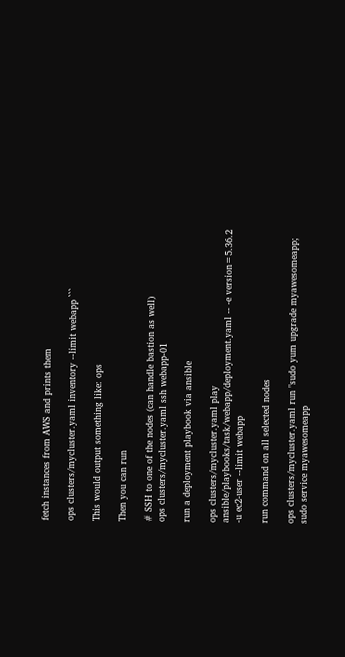fetch instances from AWS and prints them

ops clusters/mycluster.yaml inventory --limit webapp ```

This would output something like: ops

Then you can run

# SSH to one of the nodes (can handle bastion as well)
ops clusters/mycluster.yaml ssh webapp-01

run a deployment playbook via ansible

ops clusters/mycluster.yaml play ansible/playbooks/task/webapp/deployment.yaml -- -e version=5.36.2 -u ec2-user --limit webapp

run command on all selected nodes

ops clusters/mycluster.yaml run "sudo yum upgrade myawesomeapp; sudo service myawesomeapp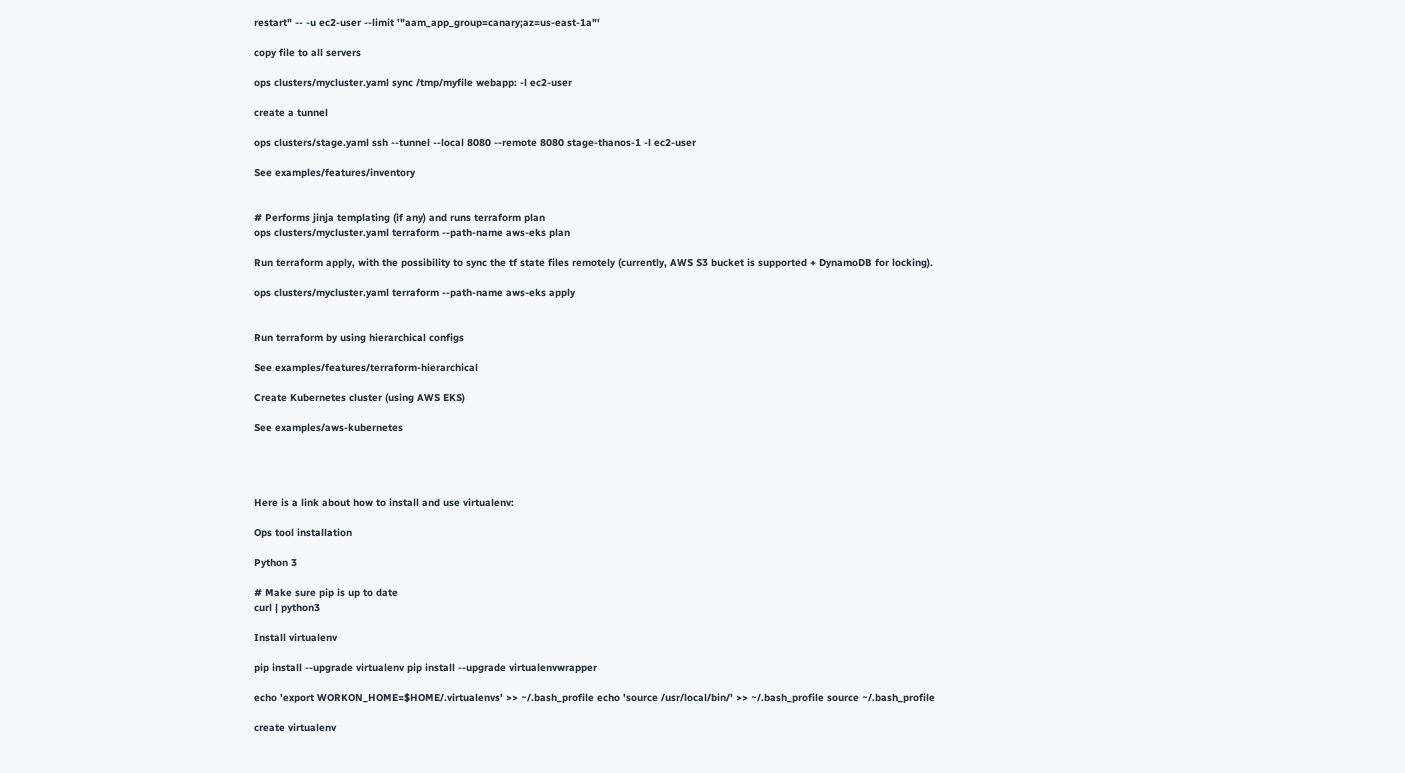restart" -- -u ec2-user --limit '"aam_app_group=canary;az=us-east-1a"'

copy file to all servers

ops clusters/mycluster.yaml sync /tmp/myfile webapp: -l ec2-user

create a tunnel

ops clusters/stage.yaml ssh --tunnel --local 8080 --remote 8080 stage-thanos-1 -l ec2-user

See examples/features/inventory


# Performs jinja templating (if any) and runs terraform plan
ops clusters/mycluster.yaml terraform --path-name aws-eks plan

Run terraform apply, with the possibility to sync the tf state files remotely (currently, AWS S3 bucket is supported + DynamoDB for locking).

ops clusters/mycluster.yaml terraform --path-name aws-eks apply


Run terraform by using hierarchical configs

See examples/features/terraform-hierarchical

Create Kubernetes cluster (using AWS EKS)

See examples/aws-kubernetes




Here is a link about how to install and use virtualenv:

Ops tool installation

Python 3

# Make sure pip is up to date
curl | python3

Install virtualenv

pip install --upgrade virtualenv pip install --upgrade virtualenvwrapper

echo 'export WORKON_HOME=$HOME/.virtualenvs' >> ~/.bash_profile echo 'source /usr/local/bin/' >> ~/.bash_profile source ~/.bash_profile

create virtualenv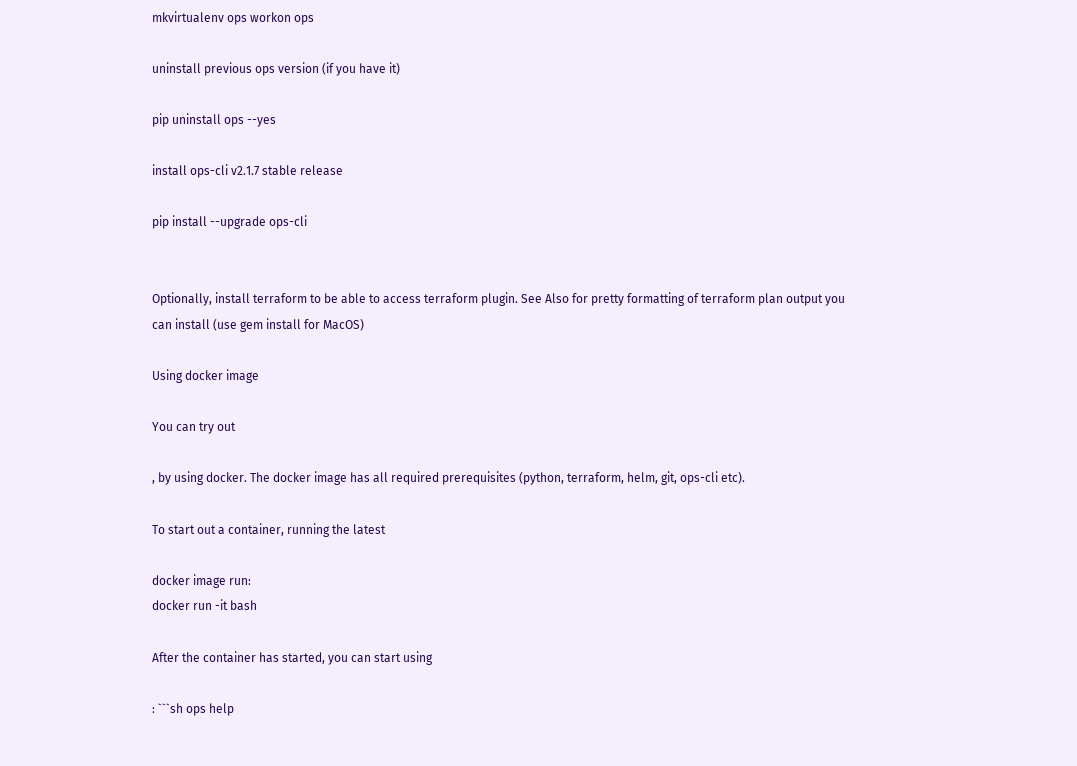mkvirtualenv ops workon ops

uninstall previous ops version (if you have it)

pip uninstall ops --yes

install ops-cli v2.1.7 stable release

pip install --upgrade ops-cli


Optionally, install terraform to be able to access terraform plugin. See Also for pretty formatting of terraform plan output you can install (use gem install for MacOS)

Using docker image

You can try out

, by using docker. The docker image has all required prerequisites (python, terraform, helm, git, ops-cli etc).

To start out a container, running the latest

docker image run:
docker run -it bash

After the container has started, you can start using

: ```sh ops help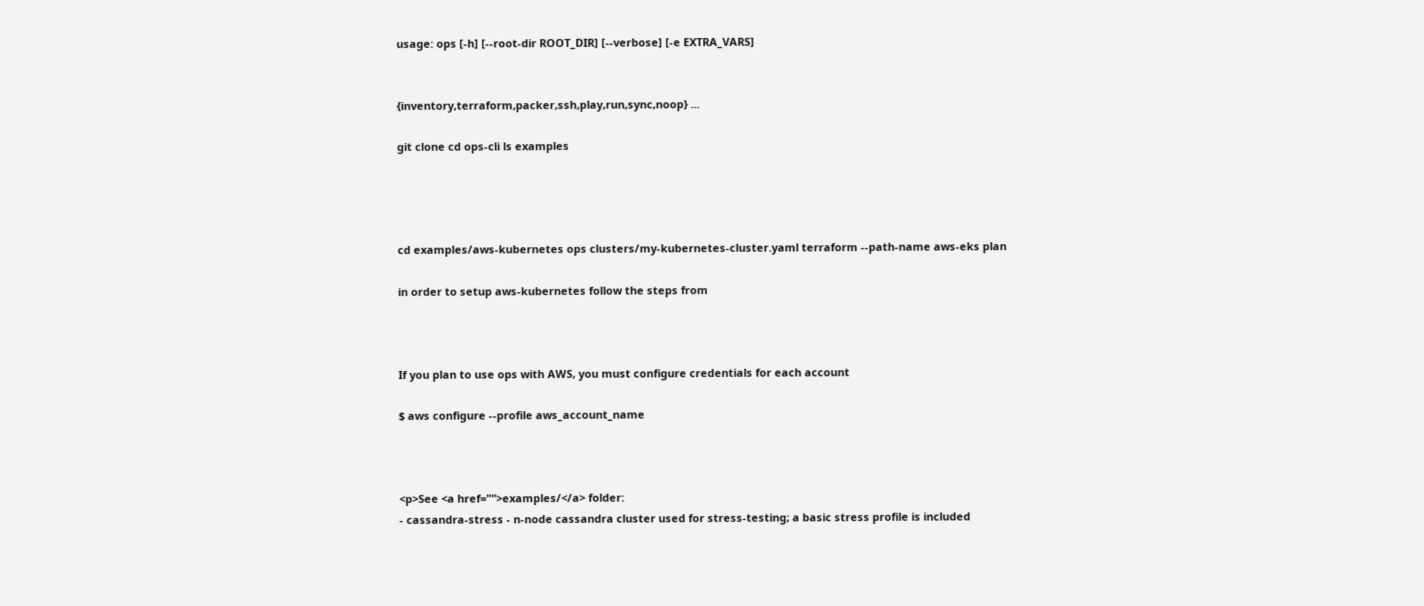usage: ops [-h] [--root-dir ROOT_DIR] [--verbose] [-e EXTRA_VARS]


{inventory,terraform,packer,ssh,play,run,sync,noop} ...

git clone cd ops-cli ls examples




cd examples/aws-kubernetes ops clusters/my-kubernetes-cluster.yaml terraform --path-name aws-eks plan

in order to setup aws-kubernetes follow the steps from



If you plan to use ops with AWS, you must configure credentials for each account

$ aws configure --profile aws_account_name



<p>See <a href="">examples/</a> folder:
- cassandra-stress - n-node cassandra cluster used for stress-testing; a basic stress profile is included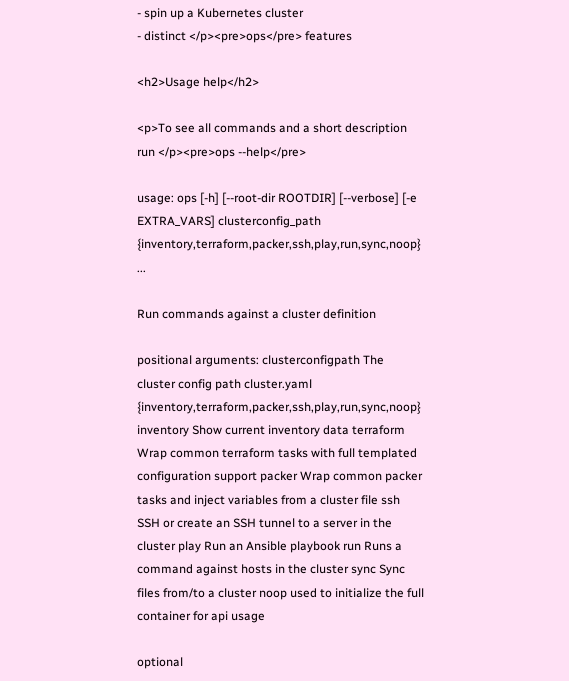- spin up a Kubernetes cluster
- distinct </p><pre>ops</pre> features

<h2>Usage help</h2>

<p>To see all commands and a short description run </p><pre>ops --help</pre>

usage: ops [-h] [--root-dir ROOTDIR] [--verbose] [-e EXTRA_VARS] clusterconfig_path {inventory,terraform,packer,ssh,play,run,sync,noop} ...

Run commands against a cluster definition

positional arguments: clusterconfigpath The cluster config path cluster.yaml {inventory,terraform,packer,ssh,play,run,sync,noop} inventory Show current inventory data terraform Wrap common terraform tasks with full templated configuration support packer Wrap common packer tasks and inject variables from a cluster file ssh SSH or create an SSH tunnel to a server in the cluster play Run an Ansible playbook run Runs a command against hosts in the cluster sync Sync files from/to a cluster noop used to initialize the full container for api usage

optional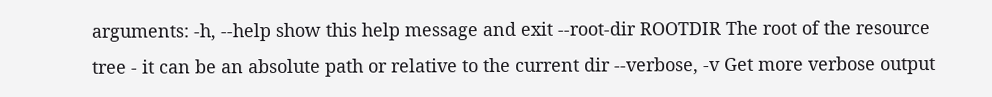arguments: -h, --help show this help message and exit --root-dir ROOTDIR The root of the resource tree - it can be an absolute path or relative to the current dir --verbose, -v Get more verbose output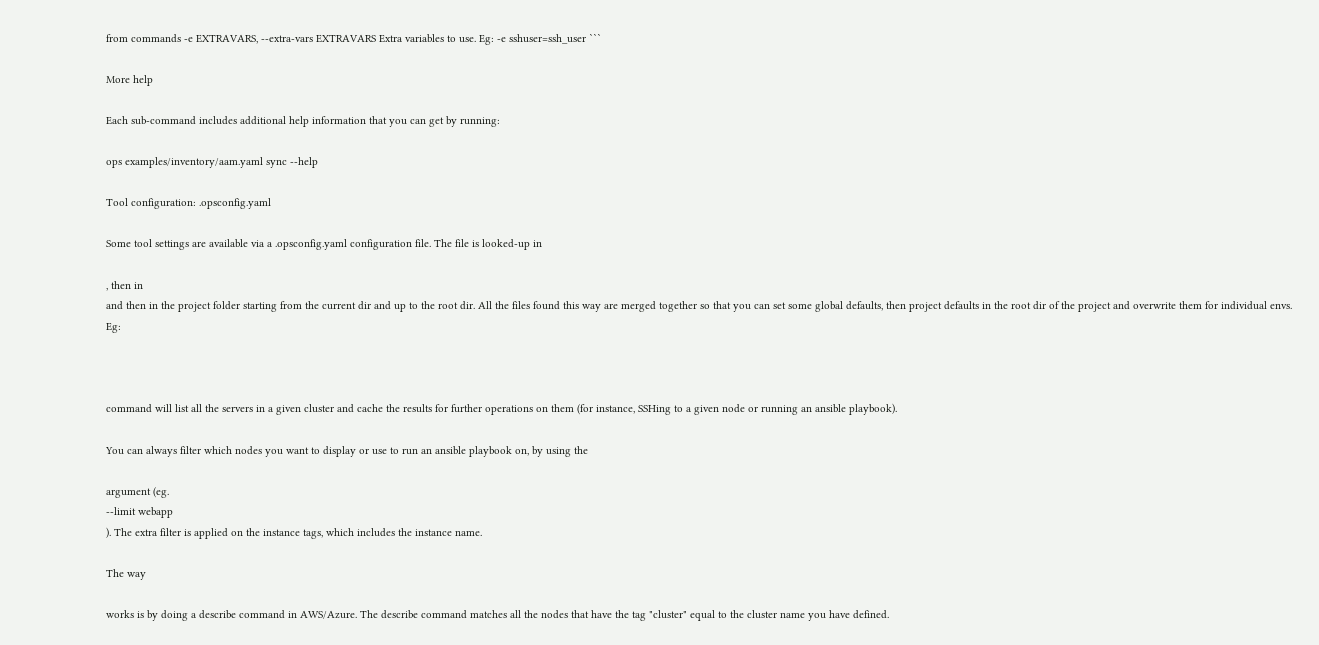from commands -e EXTRAVARS, --extra-vars EXTRAVARS Extra variables to use. Eg: -e sshuser=ssh_user ```

More help

Each sub-command includes additional help information that you can get by running:

ops examples/inventory/aam.yaml sync --help

Tool configuration: .opsconfig.yaml

Some tool settings are available via a .opsconfig.yaml configuration file. The file is looked-up in

, then in
and then in the project folder starting from the current dir and up to the root dir. All the files found this way are merged together so that you can set some global defaults, then project defaults in the root dir of the project and overwrite them for individual envs. Eg:



command will list all the servers in a given cluster and cache the results for further operations on them (for instance, SSHing to a given node or running an ansible playbook).

You can always filter which nodes you want to display or use to run an ansible playbook on, by using the

argument (eg.
--limit webapp
). The extra filter is applied on the instance tags, which includes the instance name.

The way

works is by doing a describe command in AWS/Azure. The describe command matches all the nodes that have the tag "cluster" equal to the cluster name you have defined.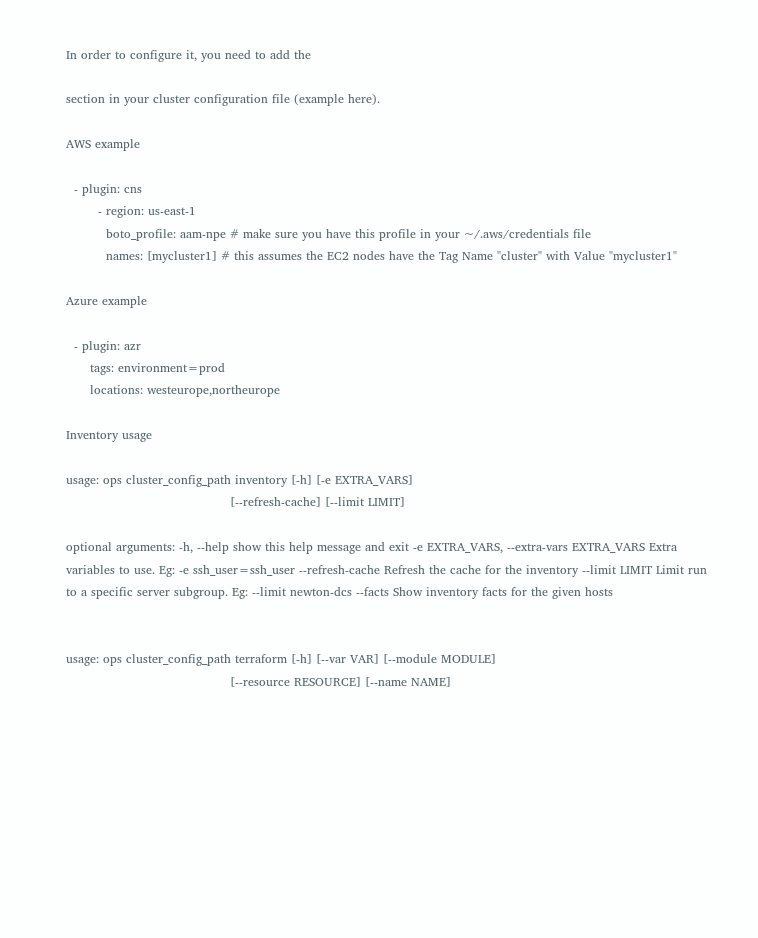In order to configure it, you need to add the

section in your cluster configuration file (example here).

AWS example

  - plugin: cns
        - region: us-east-1
          boto_profile: aam-npe # make sure you have this profile in your ~/.aws/credentials file
          names: [mycluster1] # this assumes the EC2 nodes have the Tag Name "cluster" with Value "mycluster1"

Azure example

  - plugin: azr
      tags: environment=prod
      locations: westeurope,northeurope

Inventory usage

usage: ops cluster_config_path inventory [-h] [-e EXTRA_VARS]
                                         [--refresh-cache] [--limit LIMIT]

optional arguments: -h, --help show this help message and exit -e EXTRA_VARS, --extra-vars EXTRA_VARS Extra variables to use. Eg: -e ssh_user=ssh_user --refresh-cache Refresh the cache for the inventory --limit LIMIT Limit run to a specific server subgroup. Eg: --limit newton-dcs --facts Show inventory facts for the given hosts


usage: ops cluster_config_path terraform [-h] [--var VAR] [--module MODULE]
                                         [--resource RESOURCE] [--name NAME]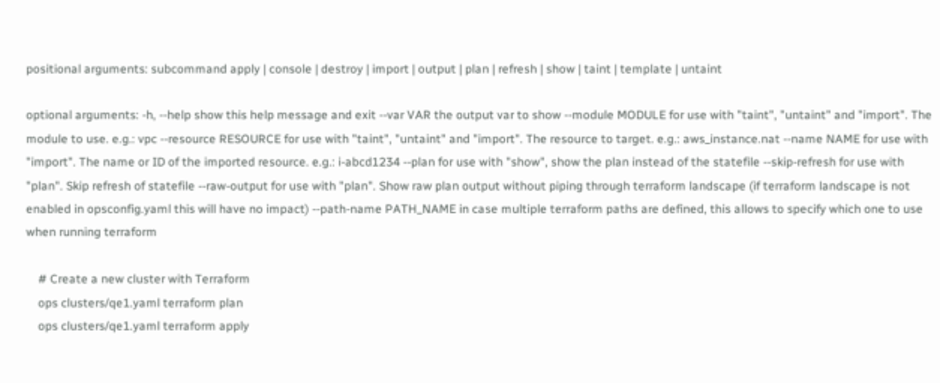positional arguments: subcommand apply | console | destroy | import | output | plan | refresh | show | taint | template | untaint

optional arguments: -h, --help show this help message and exit --var VAR the output var to show --module MODULE for use with "taint", "untaint" and "import". The module to use. e.g.: vpc --resource RESOURCE for use with "taint", "untaint" and "import". The resource to target. e.g.: aws_instance.nat --name NAME for use with "import". The name or ID of the imported resource. e.g.: i-abcd1234 --plan for use with "show", show the plan instead of the statefile --skip-refresh for use with "plan". Skip refresh of statefile --raw-output for use with "plan". Show raw plan output without piping through terraform landscape (if terraform landscape is not enabled in opsconfig.yaml this will have no impact) --path-name PATH_NAME in case multiple terraform paths are defined, this allows to specify which one to use when running terraform

    # Create a new cluster with Terraform
    ops clusters/qe1.yaml terraform plan
    ops clusters/qe1.yaml terraform apply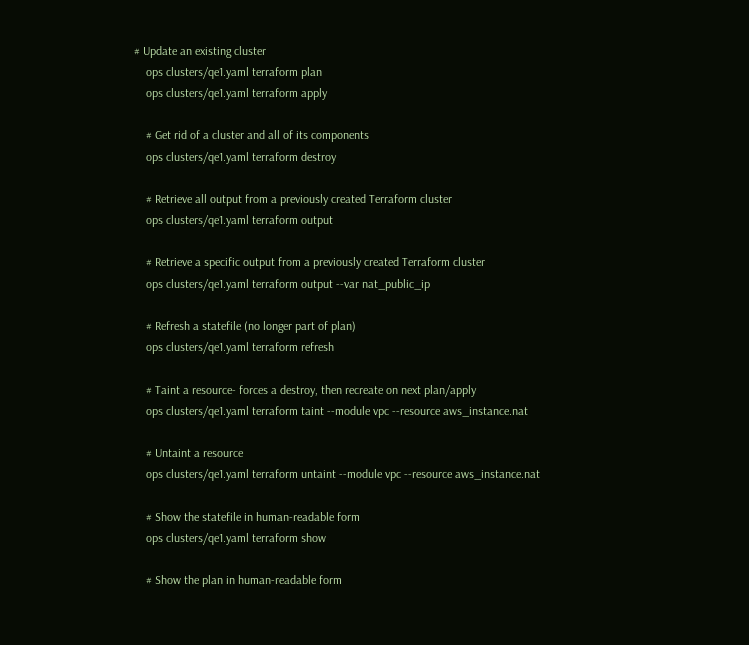# Update an existing cluster
    ops clusters/qe1.yaml terraform plan
    ops clusters/qe1.yaml terraform apply

    # Get rid of a cluster and all of its components
    ops clusters/qe1.yaml terraform destroy

    # Retrieve all output from a previously created Terraform cluster
    ops clusters/qe1.yaml terraform output

    # Retrieve a specific output from a previously created Terraform cluster
    ops clusters/qe1.yaml terraform output --var nat_public_ip

    # Refresh a statefile (no longer part of plan)
    ops clusters/qe1.yaml terraform refresh

    # Taint a resource- forces a destroy, then recreate on next plan/apply
    ops clusters/qe1.yaml terraform taint --module vpc --resource aws_instance.nat

    # Untaint a resource
    ops clusters/qe1.yaml terraform untaint --module vpc --resource aws_instance.nat

    # Show the statefile in human-readable form
    ops clusters/qe1.yaml terraform show

    # Show the plan in human-readable form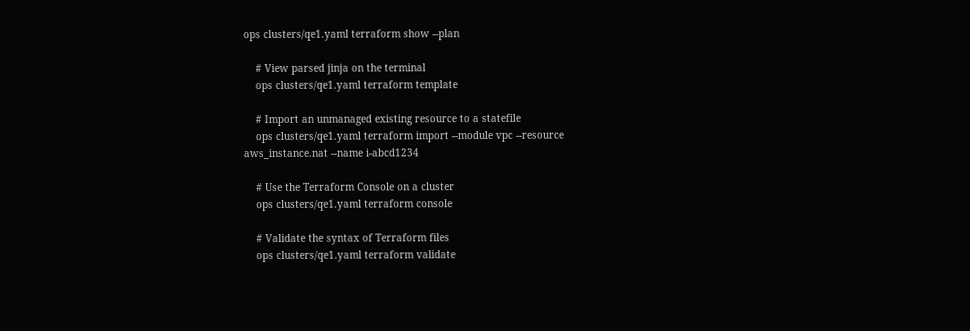ops clusters/qe1.yaml terraform show --plan

    # View parsed jinja on the terminal
    ops clusters/qe1.yaml terraform template

    # Import an unmanaged existing resource to a statefile
    ops clusters/qe1.yaml terraform import --module vpc --resource aws_instance.nat --name i-abcd1234

    # Use the Terraform Console on a cluster
    ops clusters/qe1.yaml terraform console

    # Validate the syntax of Terraform files
    ops clusters/qe1.yaml terraform validate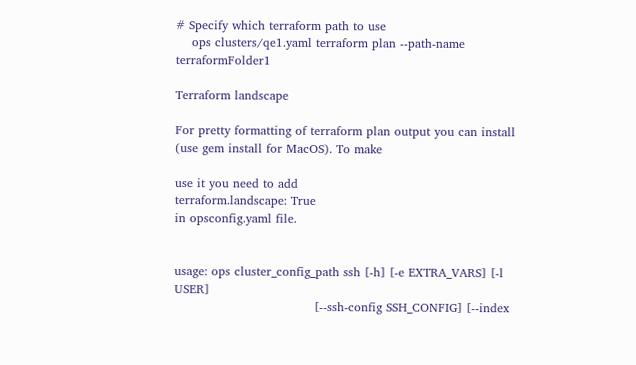# Specify which terraform path to use
    ops clusters/qe1.yaml terraform plan --path-name terraformFolder1

Terraform landscape

For pretty formatting of terraform plan output you can install (use gem install for MacOS). To make

use it you need to add
terraform.landscape: True
in opsconfig.yaml file.


usage: ops cluster_config_path ssh [-h] [-e EXTRA_VARS] [-l USER]
                                   [--ssh-config SSH_CONFIG] [--index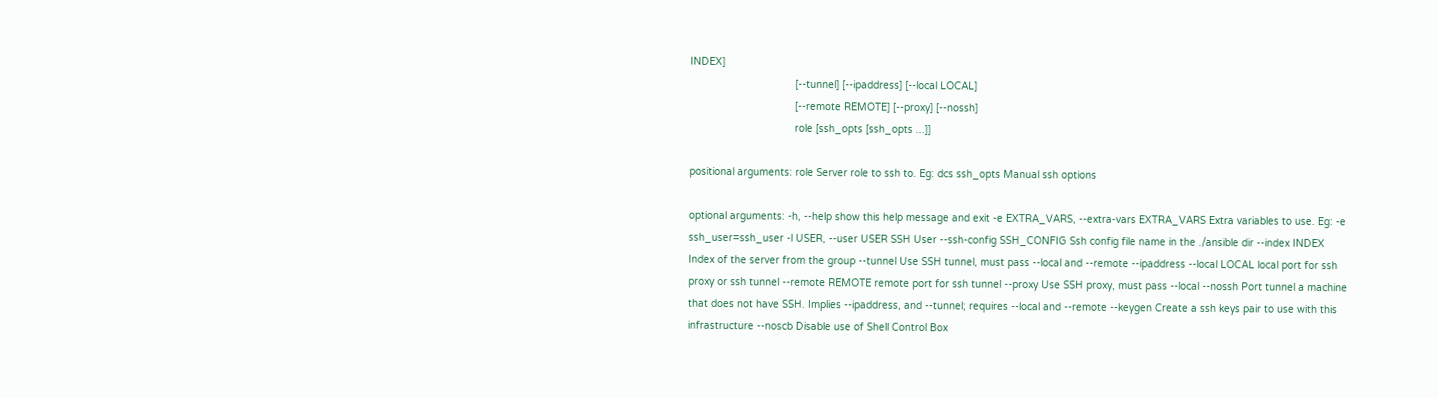INDEX]
                                   [--tunnel] [--ipaddress] [--local LOCAL]
                                   [--remote REMOTE] [--proxy] [--nossh]
                                   role [ssh_opts [ssh_opts ...]]

positional arguments: role Server role to ssh to. Eg: dcs ssh_opts Manual ssh options

optional arguments: -h, --help show this help message and exit -e EXTRA_VARS, --extra-vars EXTRA_VARS Extra variables to use. Eg: -e ssh_user=ssh_user -l USER, --user USER SSH User --ssh-config SSH_CONFIG Ssh config file name in the ./ansible dir --index INDEX Index of the server from the group --tunnel Use SSH tunnel, must pass --local and --remote --ipaddress --local LOCAL local port for ssh proxy or ssh tunnel --remote REMOTE remote port for ssh tunnel --proxy Use SSH proxy, must pass --local --nossh Port tunnel a machine that does not have SSH. Implies --ipaddress, and --tunnel; requires --local and --remote --keygen Create a ssh keys pair to use with this infrastructure --noscb Disable use of Shell Control Box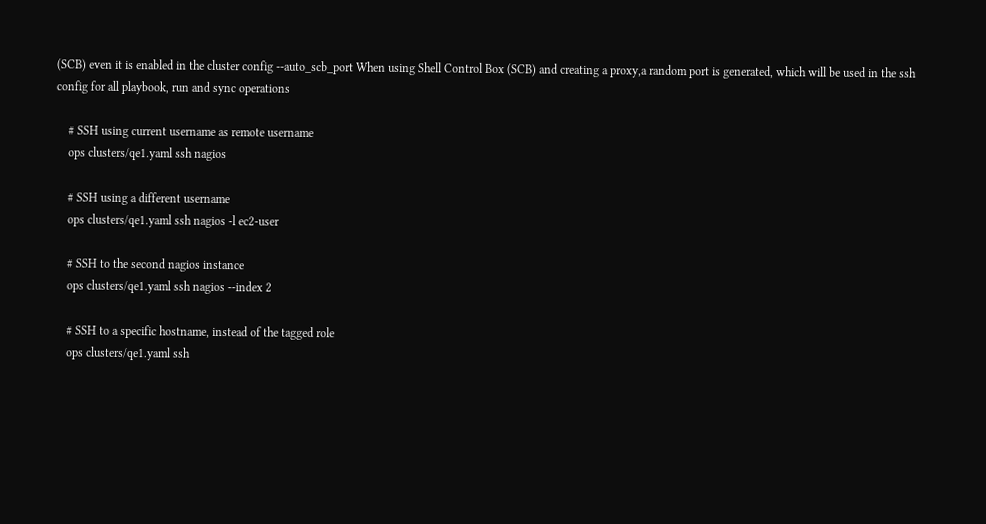(SCB) even it is enabled in the cluster config --auto_scb_port When using Shell Control Box (SCB) and creating a proxy,a random port is generated, which will be used in the ssh config for all playbook, run and sync operations

    # SSH using current username as remote username
    ops clusters/qe1.yaml ssh nagios

    # SSH using a different username
    ops clusters/qe1.yaml ssh nagios -l ec2-user

    # SSH to the second nagios instance
    ops clusters/qe1.yaml ssh nagios --index 2

    # SSH to a specific hostname, instead of the tagged role
    ops clusters/qe1.yaml ssh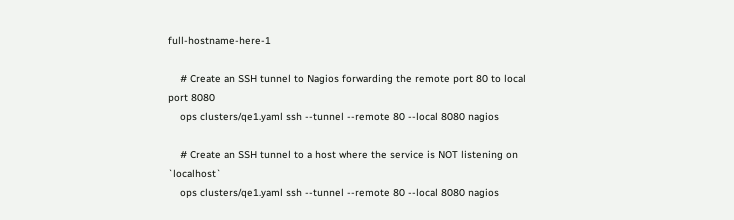full-hostname-here-1

    # Create an SSH tunnel to Nagios forwarding the remote port 80 to local port 8080
    ops clusters/qe1.yaml ssh --tunnel --remote 80 --local 8080 nagios

    # Create an SSH tunnel to a host where the service is NOT listening on `localhost`
    ops clusters/qe1.yaml ssh --tunnel --remote 80 --local 8080 nagios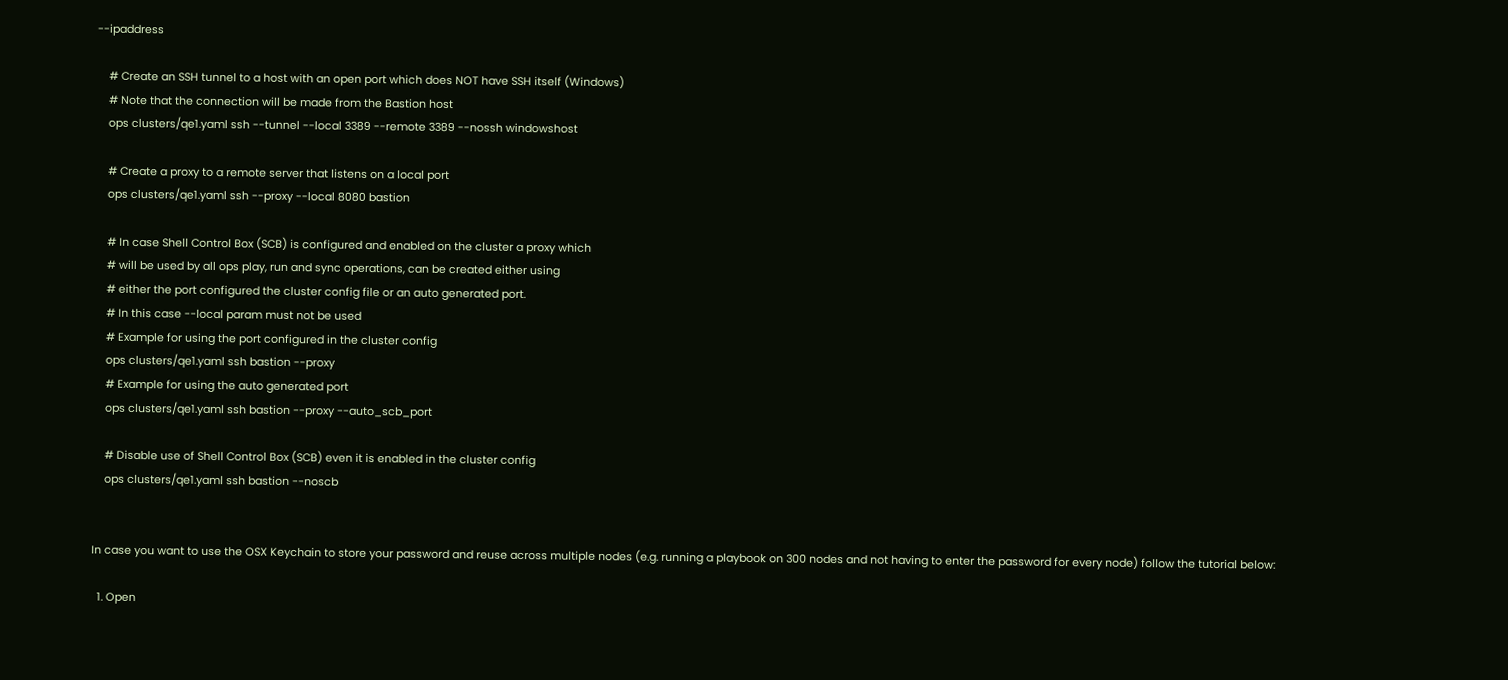--ipaddress

    # Create an SSH tunnel to a host with an open port which does NOT have SSH itself (Windows)
    # Note that the connection will be made from the Bastion host
    ops clusters/qe1.yaml ssh --tunnel --local 3389 --remote 3389 --nossh windowshost

    # Create a proxy to a remote server that listens on a local port
    ops clusters/qe1.yaml ssh --proxy --local 8080 bastion

    # In case Shell Control Box (SCB) is configured and enabled on the cluster a proxy which
    # will be used by all ops play, run and sync operations, can be created either using
    # either the port configured the cluster config file or an auto generated port.
    # In this case --local param must not be used
    # Example for using the port configured in the cluster config
    ops clusters/qe1.yaml ssh bastion --proxy
    # Example for using the auto generated port
    ops clusters/qe1.yaml ssh bastion --proxy --auto_scb_port

    # Disable use of Shell Control Box (SCB) even it is enabled in the cluster config
    ops clusters/qe1.yaml ssh bastion --noscb


In case you want to use the OSX Keychain to store your password and reuse across multiple nodes (e.g. running a playbook on 300 nodes and not having to enter the password for every node) follow the tutorial below:

  1. Open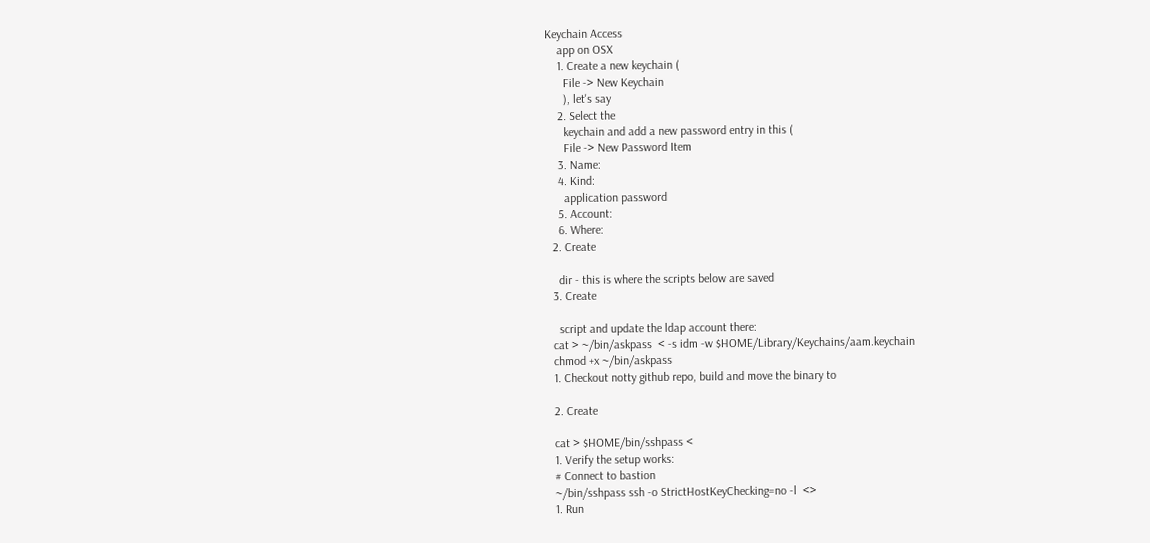Keychain Access
    app on OSX
    1. Create a new keychain (
      File -> New Keychain
      ), let's say
    2. Select the
      keychain and add a new password entry in this (
      File -> New Password Item
    3. Name:
    4. Kind:
      application password
    5. Account:
    6. Where:
  2. Create

    dir - this is where the scripts below are saved
  3. Create

    script and update the ldap account there:
  cat > ~/bin/askpass  < -s idm -w $HOME/Library/Keychains/aam.keychain
  chmod +x ~/bin/askpass
  1. Checkout notty github repo, build and move the binary to

  2. Create

  cat > $HOME/bin/sshpass <
  1. Verify the setup works:
  # Connect to bastion
  ~/bin/sshpass ssh -o StrictHostKeyChecking=no -l  <>
  1. Run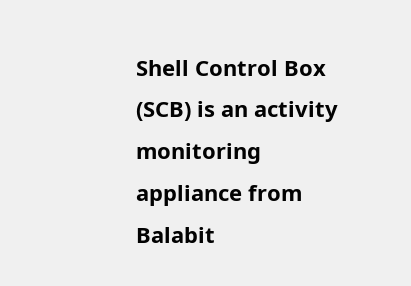Shell Control Box (SCB) is an activity monitoring appliance from Balabit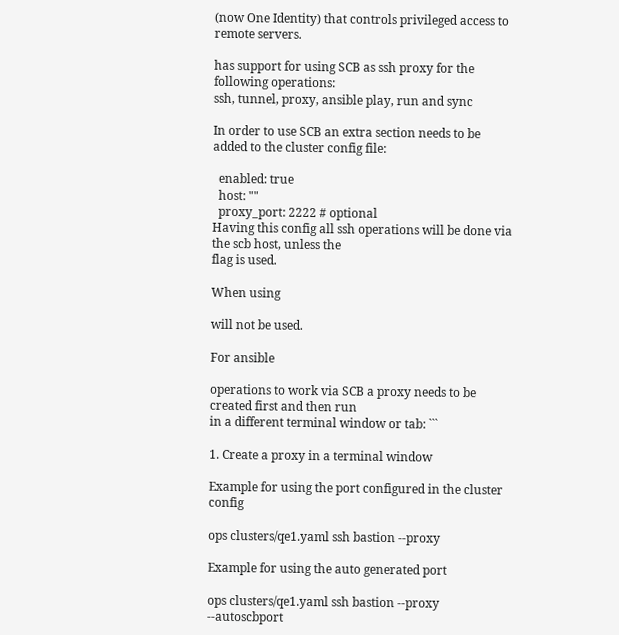(now One Identity) that controls privileged access to remote servers.

has support for using SCB as ssh proxy for the following operations:
ssh, tunnel, proxy, ansible play, run and sync

In order to use SCB an extra section needs to be added to the cluster config file:

  enabled: true
  host: ""
  proxy_port: 2222 # optional
Having this config all ssh operations will be done via the scb host, unless the
flag is used.

When using

will not be used.

For ansible

operations to work via SCB a proxy needs to be created first and then run
in a different terminal window or tab: ```

1. Create a proxy in a terminal window

Example for using the port configured in the cluster config

ops clusters/qe1.yaml ssh bastion --proxy

Example for using the auto generated port

ops clusters/qe1.yaml ssh bastion --proxy --autoscbport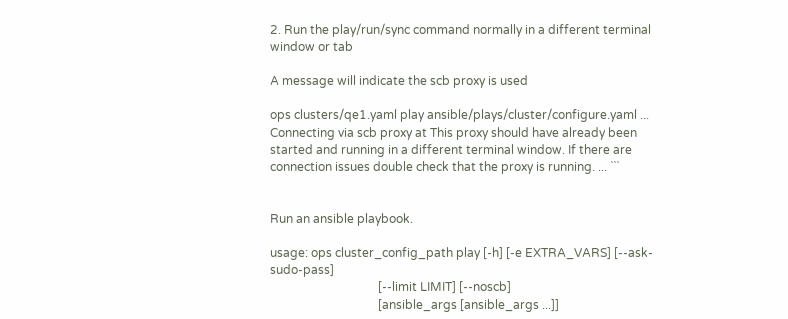2. Run the play/run/sync command normally in a different terminal window or tab

A message will indicate the scb proxy is used

ops clusters/qe1.yaml play ansible/plays/cluster/configure.yaml ... Connecting via scb proxy at This proxy should have already been started and running in a different terminal window. If there are connection issues double check that the proxy is running. ... ```


Run an ansible playbook.

usage: ops cluster_config_path play [-h] [-e EXTRA_VARS] [--ask-sudo-pass]
                                    [--limit LIMIT] [--noscb]
                                    [ansible_args [ansible_args ...]]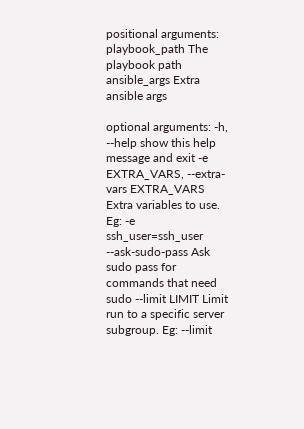positional arguments: playbook_path The playbook path ansible_args Extra ansible args

optional arguments: -h, --help show this help message and exit -e EXTRA_VARS, --extra-vars EXTRA_VARS Extra variables to use. Eg: -e ssh_user=ssh_user --ask-sudo-pass Ask sudo pass for commands that need sudo --limit LIMIT Limit run to a specific server subgroup. Eg: --limit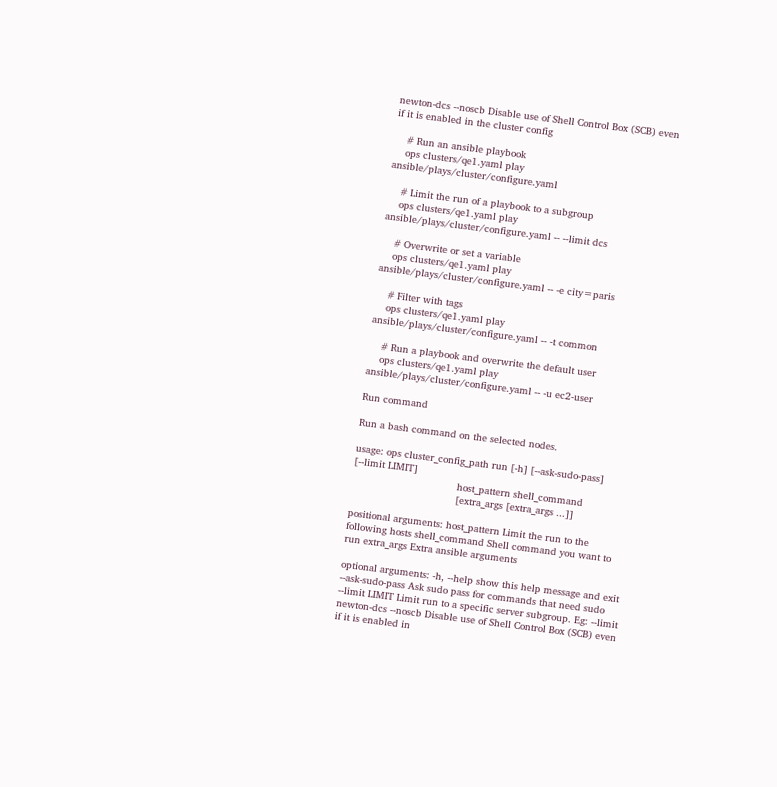newton-dcs --noscb Disable use of Shell Control Box (SCB) even if it is enabled in the cluster config

    # Run an ansible playbook
    ops clusters/qe1.yaml play ansible/plays/cluster/configure.yaml

    # Limit the run of a playbook to a subgroup
    ops clusters/qe1.yaml play ansible/plays/cluster/configure.yaml -- --limit dcs

    # Overwrite or set a variable
    ops clusters/qe1.yaml play ansible/plays/cluster/configure.yaml -- -e city=paris

    # Filter with tags
    ops clusters/qe1.yaml play ansible/plays/cluster/configure.yaml -- -t common

    # Run a playbook and overwrite the default user
    ops clusters/qe1.yaml play ansible/plays/cluster/configure.yaml -- -u ec2-user

Run command

Run a bash command on the selected nodes.

usage: ops cluster_config_path run [-h] [--ask-sudo-pass] [--limit LIMIT]
                                   host_pattern shell_command
                                   [extra_args [extra_args ...]]

positional arguments: host_pattern Limit the run to the following hosts shell_command Shell command you want to run extra_args Extra ansible arguments

optional arguments: -h, --help show this help message and exit --ask-sudo-pass Ask sudo pass for commands that need sudo --limit LIMIT Limit run to a specific server subgroup. Eg: --limit newton-dcs --noscb Disable use of Shell Control Box (SCB) even if it is enabled in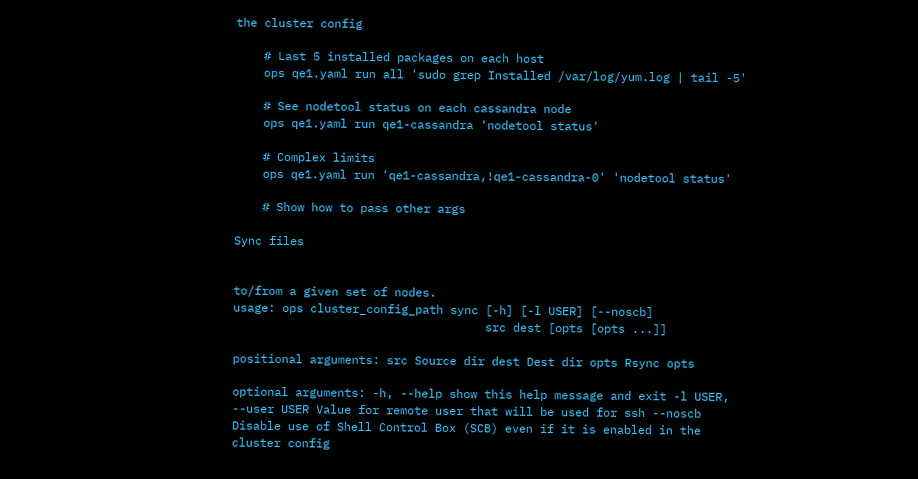the cluster config

    # Last 5 installed packages on each host
    ops qe1.yaml run all 'sudo grep Installed /var/log/yum.log | tail -5'

    # See nodetool status on each cassandra node
    ops qe1.yaml run qe1-cassandra 'nodetool status'

    # Complex limits
    ops qe1.yaml run 'qe1-cassandra,!qe1-cassandra-0' 'nodetool status'

    # Show how to pass other args

Sync files


to/from a given set of nodes.
usage: ops cluster_config_path sync [-h] [-l USER] [--noscb]
                                    src dest [opts [opts ...]]

positional arguments: src Source dir dest Dest dir opts Rsync opts

optional arguments: -h, --help show this help message and exit -l USER, --user USER Value for remote user that will be used for ssh --noscb Disable use of Shell Control Box (SCB) even if it is enabled in the cluster config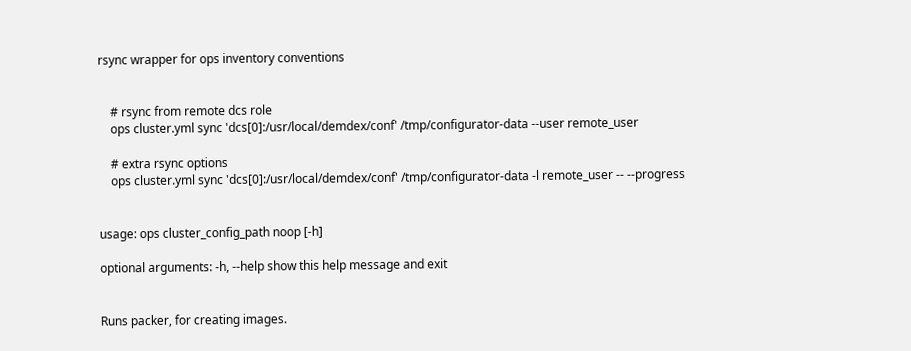rsync wrapper for ops inventory conventions


    # rsync from remote dcs role
    ops cluster.yml sync 'dcs[0]:/usr/local/demdex/conf' /tmp/configurator-data --user remote_user

    # extra rsync options
    ops cluster.yml sync 'dcs[0]:/usr/local/demdex/conf' /tmp/configurator-data -l remote_user -- --progress


usage: ops cluster_config_path noop [-h]

optional arguments: -h, --help show this help message and exit


Runs packer, for creating images.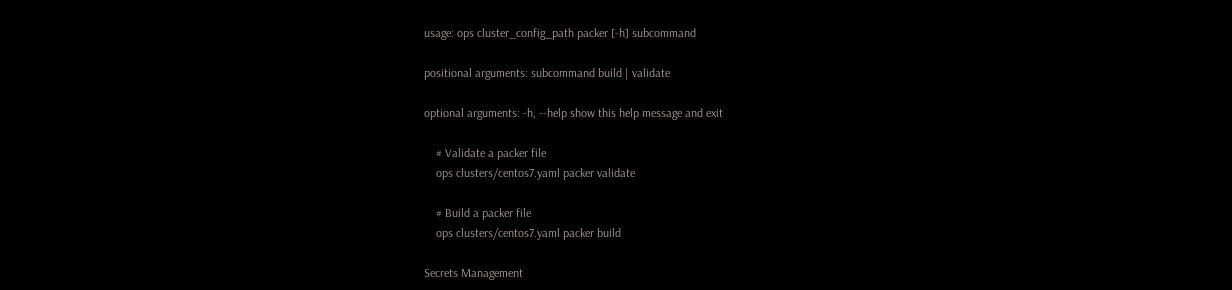usage: ops cluster_config_path packer [-h] subcommand

positional arguments: subcommand build | validate

optional arguments: -h, --help show this help message and exit

    # Validate a packer file
    ops clusters/centos7.yaml packer validate

    # Build a packer file
    ops clusters/centos7.yaml packer build

Secrets Management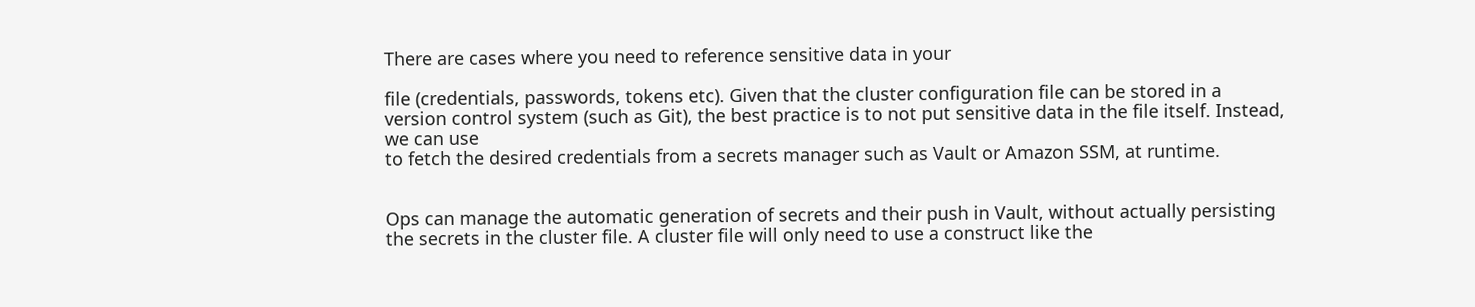There are cases where you need to reference sensitive data in your

file (credentials, passwords, tokens etc). Given that the cluster configuration file can be stored in a version control system (such as Git), the best practice is to not put sensitive data in the file itself. Instead, we can use
to fetch the desired credentials from a secrets manager such as Vault or Amazon SSM, at runtime.


Ops can manage the automatic generation of secrets and their push in Vault, without actually persisting the secrets in the cluster file. A cluster file will only need to use a construct like the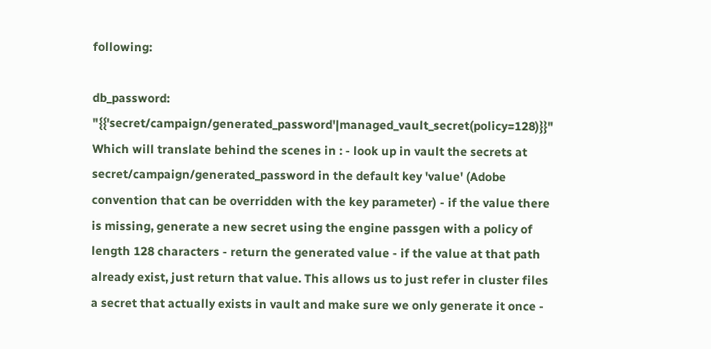following:

db_password: "{{'secret/campaign/generated_password'|managed_vault_secret(policy=128)}}"
Which will translate behind the scenes in : - look up in vault the secrets at secret/campaign/generated_password in the default key 'value' (Adobe convention that can be overridden with the key parameter) - if the value there is missing, generate a new secret using the engine passgen with a policy of length 128 characters - return the generated value - if the value at that path already exist, just return that value. This allows us to just refer in cluster files a secret that actually exists in vault and make sure we only generate it once -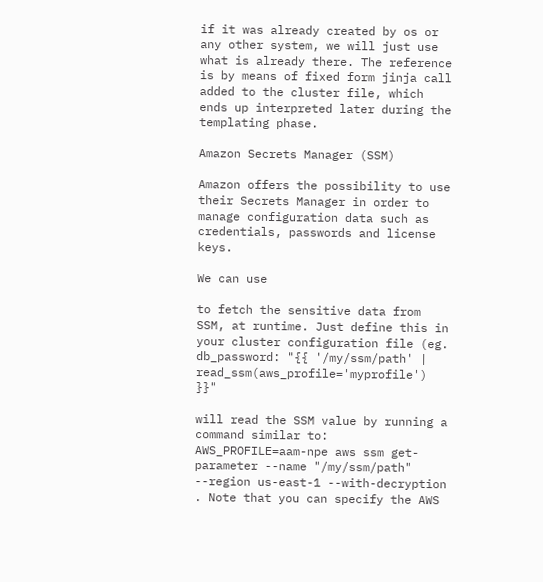if it was already created by os or any other system, we will just use what is already there. The reference is by means of fixed form jinja call added to the cluster file, which ends up interpreted later during the templating phase.

Amazon Secrets Manager (SSM)

Amazon offers the possibility to use their Secrets Manager in order to manage configuration data such as credentials, passwords and license keys.

We can use

to fetch the sensitive data from SSM, at runtime. Just define this in your cluster configuration file (eg.
db_password: "{{ '/my/ssm/path' | read_ssm(aws_profile='myprofile') }}"

will read the SSM value by running a command similar to:
AWS_PROFILE=aam-npe aws ssm get-parameter --name "/my/ssm/path"  --region us-east-1 --with-decryption
. Note that you can specify the AWS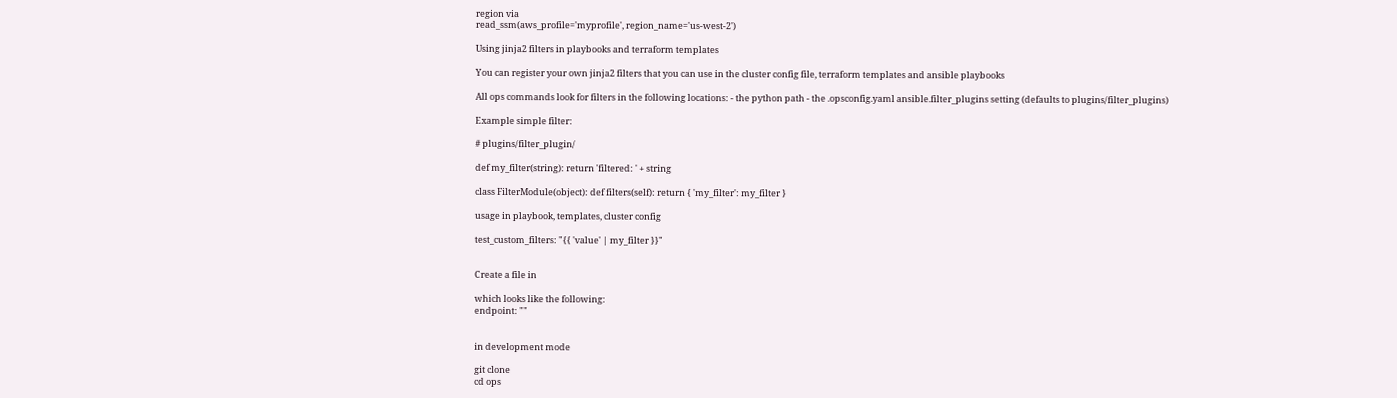region via
read_ssm(aws_profile='myprofile', region_name='us-west-2')

Using jinja2 filters in playbooks and terraform templates

You can register your own jinja2 filters that you can use in the cluster config file, terraform templates and ansible playbooks

All ops commands look for filters in the following locations: - the python path - the .opsconfig.yaml ansible.filter_plugins setting (defaults to plugins/filter_plugins)

Example simple filter:

# plugins/filter_plugin/

def my_filter(string): return 'filtered: ' + string

class FilterModule(object): def filters(self): return { 'my_filter': my_filter }

usage in playbook, templates, cluster config

test_custom_filters: "{{ 'value' | my_filter }}"


Create a file in

which looks like the following:
endpoint: ""


in development mode

git clone
cd ops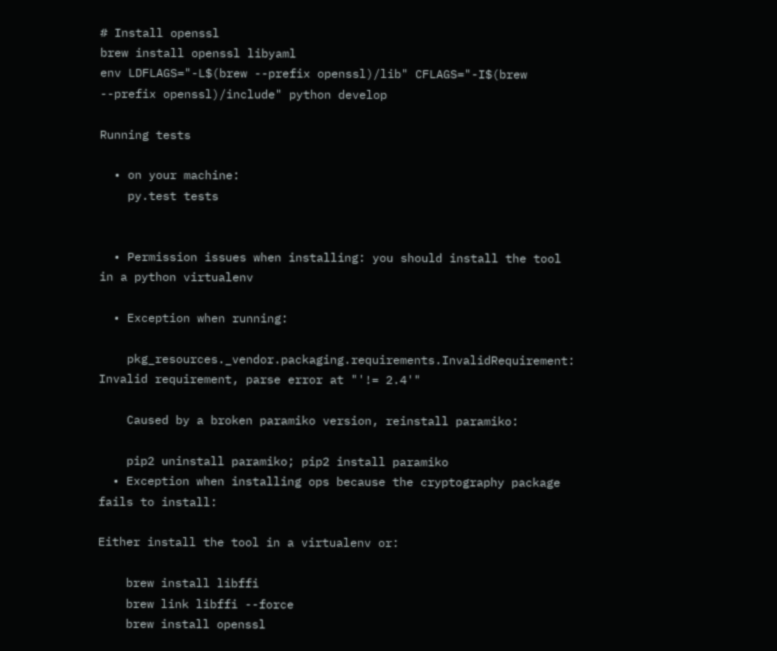# Install openssl
brew install openssl libyaml
env LDFLAGS="-L$(brew --prefix openssl)/lib" CFLAGS="-I$(brew --prefix openssl)/include" python develop

Running tests

  • on your machine:
    py.test tests


  • Permission issues when installing: you should install the tool in a python virtualenv

  • Exception when running:

    pkg_resources._vendor.packaging.requirements.InvalidRequirement: Invalid requirement, parse error at "'!= 2.4'"

    Caused by a broken paramiko version, reinstall paramiko:

    pip2 uninstall paramiko; pip2 install paramiko
  • Exception when installing ops because the cryptography package fails to install:

Either install the tool in a virtualenv or:

    brew install libffi
    brew link libffi --force
    brew install openssl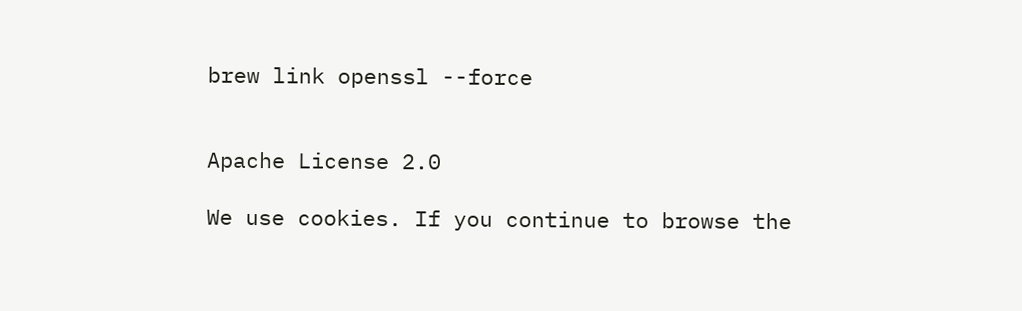brew link openssl --force


Apache License 2.0

We use cookies. If you continue to browse the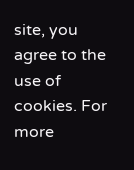site, you agree to the use of cookies. For more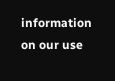information on our use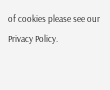of cookies please see our Privacy Policy.